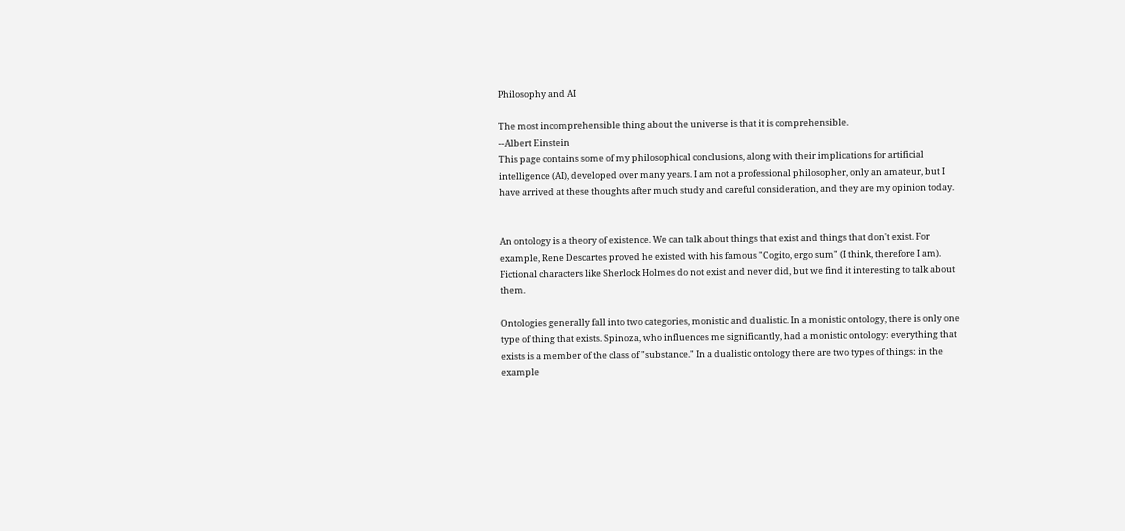Philosophy and AI

The most incomprehensible thing about the universe is that it is comprehensible.
--Albert Einstein
This page contains some of my philosophical conclusions, along with their implications for artificial intelligence (AI), developed over many years. I am not a professional philosopher, only an amateur, but I have arrived at these thoughts after much study and careful consideration, and they are my opinion today.


An ontology is a theory of existence. We can talk about things that exist and things that don't exist. For example, Rene Descartes proved he existed with his famous "Cogito, ergo sum" (I think, therefore I am). Fictional characters like Sherlock Holmes do not exist and never did, but we find it interesting to talk about them.

Ontologies generally fall into two categories, monistic and dualistic. In a monistic ontology, there is only one type of thing that exists. Spinoza, who influences me significantly, had a monistic ontology: everything that exists is a member of the class of "substance." In a dualistic ontology there are two types of things: in the example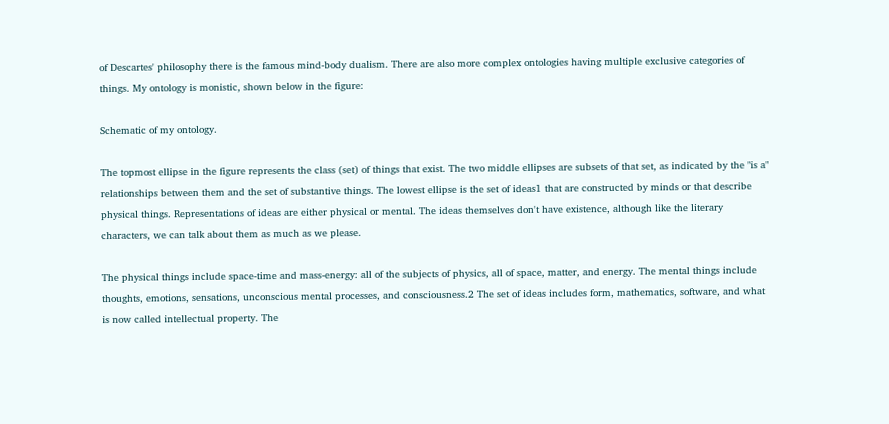of Descartes' philosophy there is the famous mind-body dualism. There are also more complex ontologies having multiple exclusive categories of things. My ontology is monistic, shown below in the figure:

Schematic of my ontology.

The topmost ellipse in the figure represents the class (set) of things that exist. The two middle ellipses are subsets of that set, as indicated by the "is a" relationships between them and the set of substantive things. The lowest ellipse is the set of ideas1 that are constructed by minds or that describe physical things. Representations of ideas are either physical or mental. The ideas themselves don't have existence, although like the literary characters, we can talk about them as much as we please.

The physical things include space-time and mass-energy: all of the subjects of physics, all of space, matter, and energy. The mental things include thoughts, emotions, sensations, unconscious mental processes, and consciousness.2 The set of ideas includes form, mathematics, software, and what is now called intellectual property. The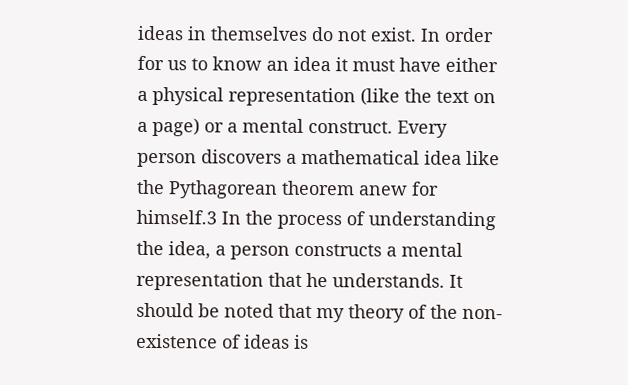ideas in themselves do not exist. In order for us to know an idea it must have either a physical representation (like the text on a page) or a mental construct. Every person discovers a mathematical idea like the Pythagorean theorem anew for himself.3 In the process of understanding the idea, a person constructs a mental representation that he understands. It should be noted that my theory of the non-existence of ideas is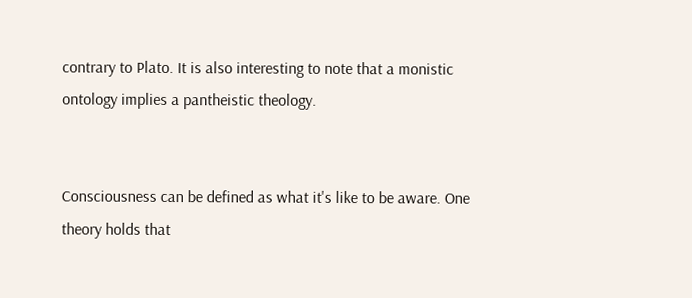contrary to Plato. It is also interesting to note that a monistic ontology implies a pantheistic theology.


Consciousness can be defined as what it's like to be aware. One theory holds that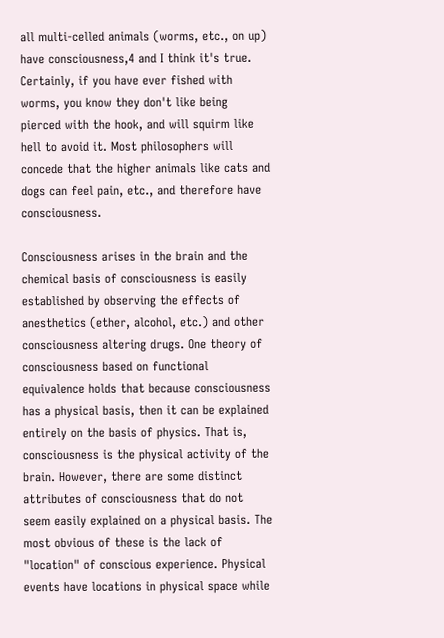all multi-celled animals (worms, etc., on up) have consciousness,4 and I think it's true. Certainly, if you have ever fished with worms, you know they don't like being pierced with the hook, and will squirm like hell to avoid it. Most philosophers will concede that the higher animals like cats and dogs can feel pain, etc., and therefore have consciousness.

Consciousness arises in the brain and the chemical basis of consciousness is easily established by observing the effects of anesthetics (ether, alcohol, etc.) and other consciousness altering drugs. One theory of consciousness based on functional equivalence holds that because consciousness has a physical basis, then it can be explained entirely on the basis of physics. That is, consciousness is the physical activity of the brain. However, there are some distinct attributes of consciousness that do not seem easily explained on a physical basis. The most obvious of these is the lack of "location" of conscious experience. Physical events have locations in physical space while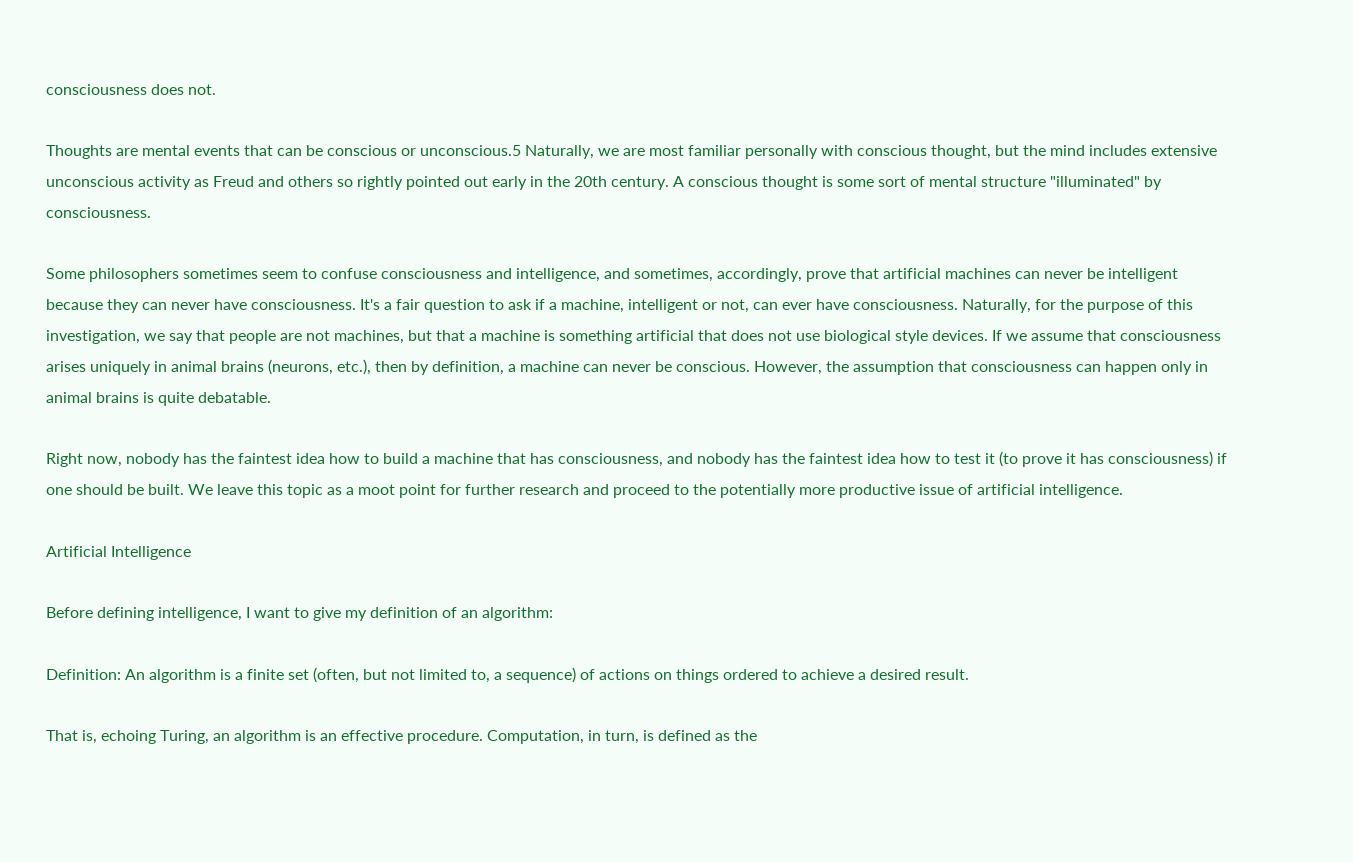consciousness does not.

Thoughts are mental events that can be conscious or unconscious.5 Naturally, we are most familiar personally with conscious thought, but the mind includes extensive unconscious activity as Freud and others so rightly pointed out early in the 20th century. A conscious thought is some sort of mental structure "illuminated" by consciousness.

Some philosophers sometimes seem to confuse consciousness and intelligence, and sometimes, accordingly, prove that artificial machines can never be intelligent because they can never have consciousness. It's a fair question to ask if a machine, intelligent or not, can ever have consciousness. Naturally, for the purpose of this investigation, we say that people are not machines, but that a machine is something artificial that does not use biological style devices. If we assume that consciousness arises uniquely in animal brains (neurons, etc.), then by definition, a machine can never be conscious. However, the assumption that consciousness can happen only in animal brains is quite debatable.

Right now, nobody has the faintest idea how to build a machine that has consciousness, and nobody has the faintest idea how to test it (to prove it has consciousness) if one should be built. We leave this topic as a moot point for further research and proceed to the potentially more productive issue of artificial intelligence.

Artificial Intelligence

Before defining intelligence, I want to give my definition of an algorithm:

Definition: An algorithm is a finite set (often, but not limited to, a sequence) of actions on things ordered to achieve a desired result.

That is, echoing Turing, an algorithm is an effective procedure. Computation, in turn, is defined as the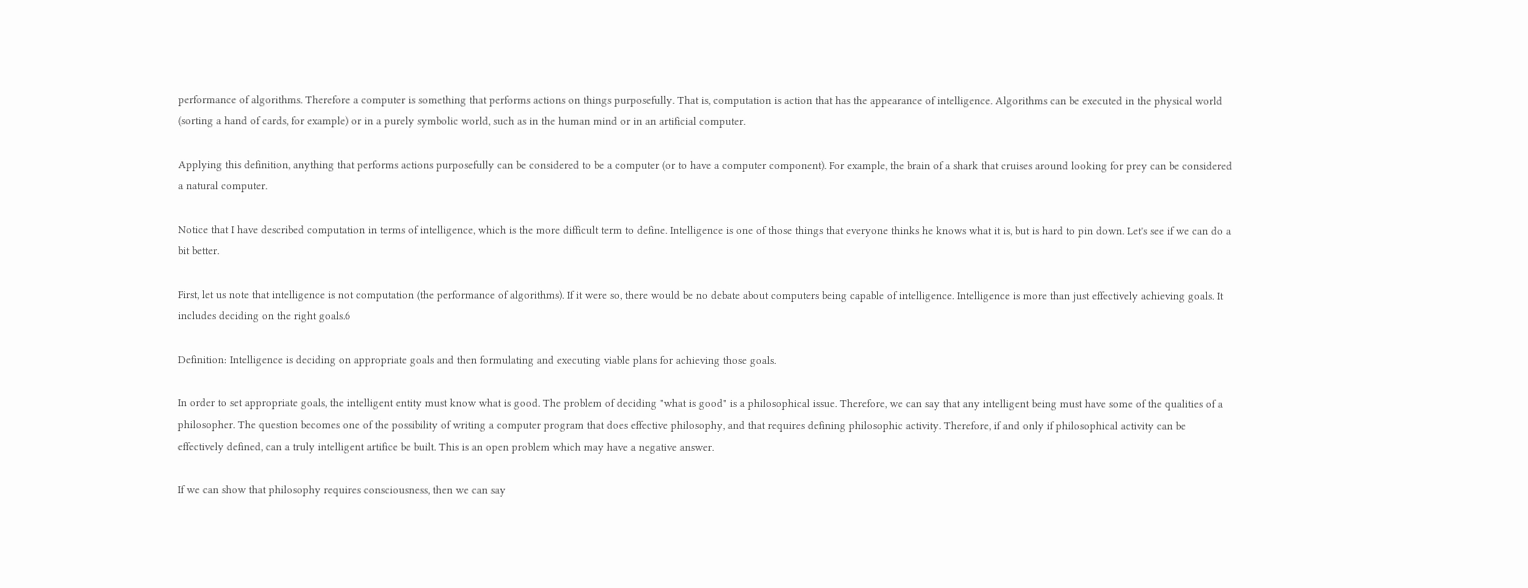performance of algorithms. Therefore a computer is something that performs actions on things purposefully. That is, computation is action that has the appearance of intelligence. Algorithms can be executed in the physical world (sorting a hand of cards, for example) or in a purely symbolic world, such as in the human mind or in an artificial computer.

Applying this definition, anything that performs actions purposefully can be considered to be a computer (or to have a computer component). For example, the brain of a shark that cruises around looking for prey can be considered a natural computer.

Notice that I have described computation in terms of intelligence, which is the more difficult term to define. Intelligence is one of those things that everyone thinks he knows what it is, but is hard to pin down. Let's see if we can do a bit better.

First, let us note that intelligence is not computation (the performance of algorithms). If it were so, there would be no debate about computers being capable of intelligence. Intelligence is more than just effectively achieving goals. It includes deciding on the right goals.6

Definition: Intelligence is deciding on appropriate goals and then formulating and executing viable plans for achieving those goals.

In order to set appropriate goals, the intelligent entity must know what is good. The problem of deciding "what is good" is a philosophical issue. Therefore, we can say that any intelligent being must have some of the qualities of a philosopher. The question becomes one of the possibility of writing a computer program that does effective philosophy, and that requires defining philosophic activity. Therefore, if and only if philosophical activity can be effectively defined, can a truly intelligent artifice be built. This is an open problem which may have a negative answer.

If we can show that philosophy requires consciousness, then we can say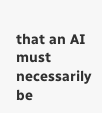that an AI must necessarily be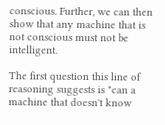conscious. Further, we can then show that any machine that is not conscious must not be intelligent.

The first question this line of reasoning suggests is "can a machine that doesn't know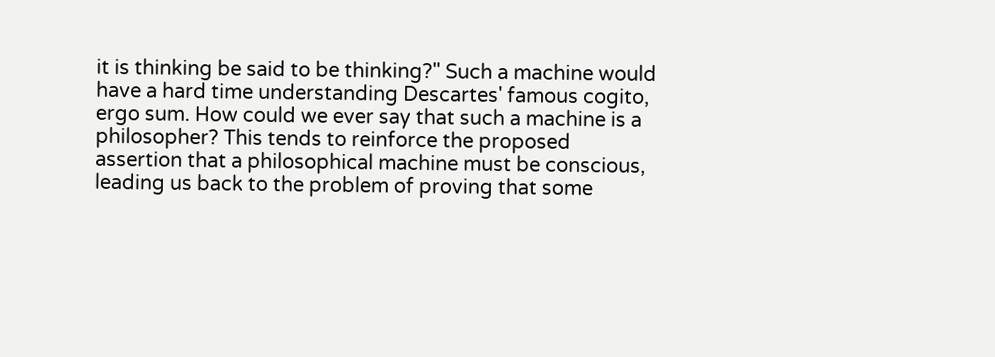it is thinking be said to be thinking?" Such a machine would have a hard time understanding Descartes' famous cogito, ergo sum. How could we ever say that such a machine is a philosopher? This tends to reinforce the proposed assertion that a philosophical machine must be conscious, leading us back to the problem of proving that some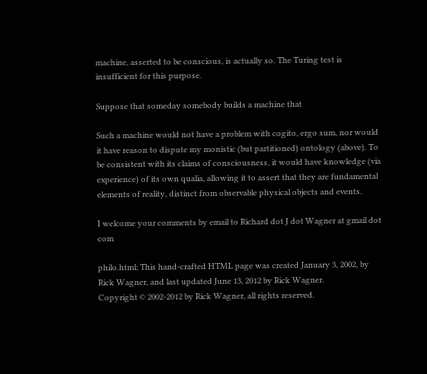machine, asserted to be conscious, is actually so. The Turing test is insufficient for this purpose.

Suppose that someday somebody builds a machine that

Such a machine would not have a problem with cogito, ergo sum, nor would it have reason to dispute my monistic (but partitioned) ontology (above). To be consistent with its claims of consciousness, it would have knowledge (via experience) of its own qualia, allowing it to assert that they are fundamental elements of reality, distinct from observable physical objects and events.

I welcome your comments by email to Richard dot J dot Wagner at gmail dot com

philo.html; This hand-crafted HTML page was created January 3, 2002, by Rick Wagner, and last updated June 13, 2012 by Rick Wagner.
Copyright © 2002-2012 by Rick Wagner, all rights reserved.